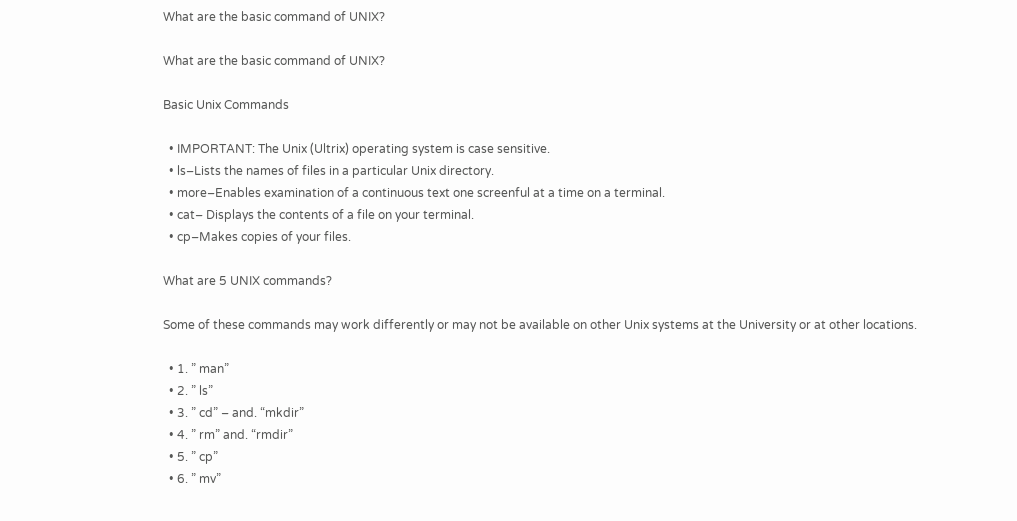What are the basic command of UNIX?

What are the basic command of UNIX?

Basic Unix Commands

  • IMPORTANT: The Unix (Ultrix) operating system is case sensitive.
  • ls–Lists the names of files in a particular Unix directory.
  • more–Enables examination of a continuous text one screenful at a time on a terminal.
  • cat– Displays the contents of a file on your terminal.
  • cp–Makes copies of your files.

What are 5 UNIX commands?

Some of these commands may work differently or may not be available on other Unix systems at the University or at other locations.

  • 1. ” man”
  • 2. ” ls”
  • 3. ” cd” – and. “mkdir”
  • 4. ” rm” and. “rmdir”
  • 5. ” cp”
  • 6. ” mv”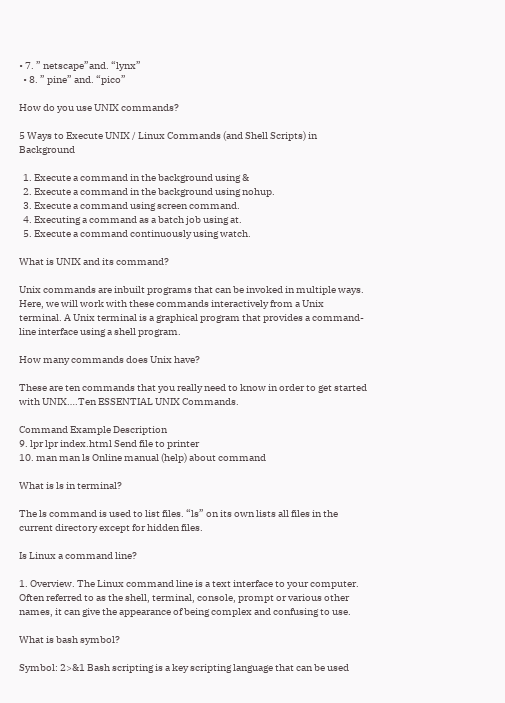• 7. ” netscape”and. “lynx”
  • 8. ” pine” and. “pico”

How do you use UNIX commands?

5 Ways to Execute UNIX / Linux Commands (and Shell Scripts) in Background

  1. Execute a command in the background using &
  2. Execute a command in the background using nohup.
  3. Execute a command using screen command.
  4. Executing a command as a batch job using at.
  5. Execute a command continuously using watch.

What is UNIX and its command?

Unix commands are inbuilt programs that can be invoked in multiple ways. Here, we will work with these commands interactively from a Unix terminal. A Unix terminal is a graphical program that provides a command-line interface using a shell program.

How many commands does Unix have?

These are ten commands that you really need to know in order to get started with UNIX….Ten ESSENTIAL UNIX Commands.

Command Example Description
9. lpr lpr index.html Send file to printer
10. man man ls Online manual (help) about command

What is ls in terminal?

The ls command is used to list files. “ls” on its own lists all files in the current directory except for hidden files.

Is Linux a command line?

1. Overview. The Linux command line is a text interface to your computer. Often referred to as the shell, terminal, console, prompt or various other names, it can give the appearance of being complex and confusing to use.

What is bash symbol?

Symbol: 2>&1 Bash scripting is a key scripting language that can be used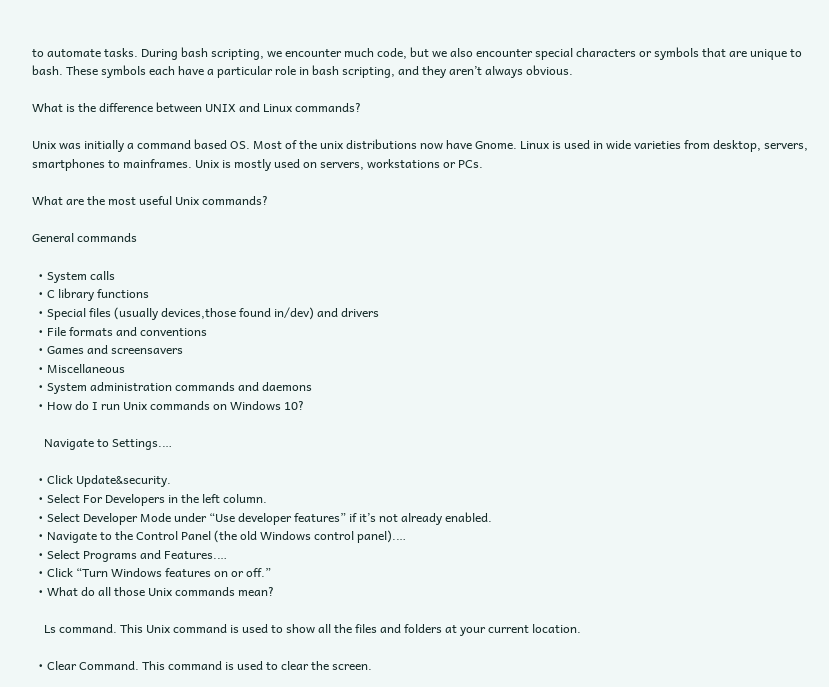to automate tasks. During bash scripting, we encounter much code, but we also encounter special characters or symbols that are unique to bash. These symbols each have a particular role in bash scripting, and they aren’t always obvious.

What is the difference between UNIX and Linux commands?

Unix was initially a command based OS. Most of the unix distributions now have Gnome. Linux is used in wide varieties from desktop, servers, smartphones to mainframes. Unix is mostly used on servers, workstations or PCs.

What are the most useful Unix commands?

General commands

  • System calls
  • C library functions
  • Special files (usually devices,those found in/dev) and drivers
  • File formats and conventions
  • Games and screensavers
  • Miscellaneous
  • System administration commands and daemons
  • How do I run Unix commands on Windows 10?

    Navigate to Settings.…

  • Click Update&security.
  • Select For Developers in the left column.
  • Select Developer Mode under “Use developer features” if it’s not already enabled.
  • Navigate to the Control Panel (the old Windows control panel).…
  • Select Programs and Features.…
  • Click “Turn Windows features on or off.”
  • What do all those Unix commands mean?

    Ls command. This Unix command is used to show all the files and folders at your current location.

  • Clear Command. This command is used to clear the screen.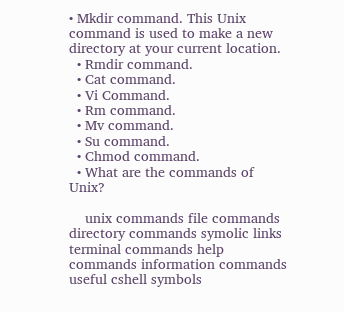• Mkdir command. This Unix command is used to make a new directory at your current location.
  • Rmdir command.
  • Cat command.
  • Vi Command.
  • Rm command.
  • Mv command.
  • Su command.
  • Chmod command.
  • What are the commands of Unix?

    unix commands file commands directory commands symolic links terminal commands help commands information commands useful cshell symbols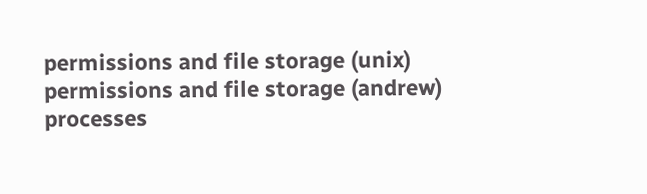permissions and file storage (unix) permissions and file storage (andrew) processes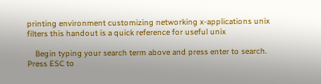printing environment customizing networking x-applications unix filters this handout is a quick reference for useful unix

    Begin typing your search term above and press enter to search. Press ESC to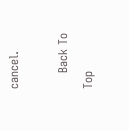cancel.

    Back To Top